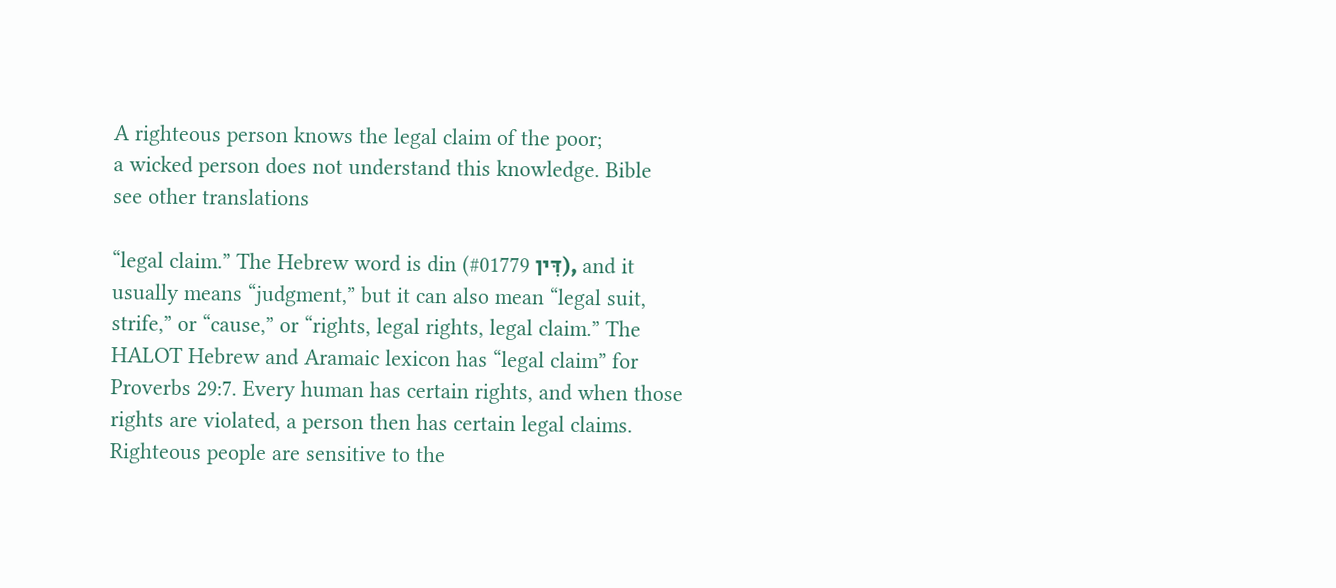A righteous person knows the legal claim of the poor;
a wicked person does not understand this knowledge. Bible see other translations

“legal claim.” The Hebrew word is din (#01779 דִּין), and it usually means “judgment,” but it can also mean “legal suit, strife,” or “cause,” or “rights, legal rights, legal claim.” The HALOT Hebrew and Aramaic lexicon has “legal claim” for Proverbs 29:7. Every human has certain rights, and when those rights are violated, a person then has certain legal claims. Righteous people are sensitive to the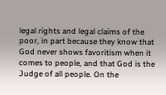legal rights and legal claims of the poor, in part because they know that God never shows favoritism when it comes to people, and that God is the Judge of all people. On the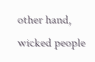other hand, wicked people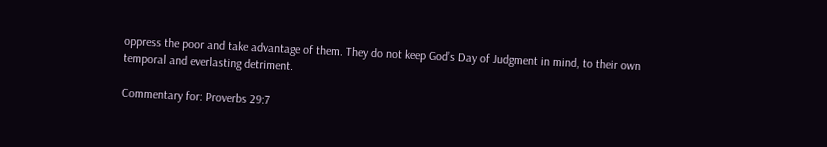oppress the poor and take advantage of them. They do not keep God’s Day of Judgment in mind, to their own temporal and everlasting detriment.

Commentary for: Proverbs 29:7